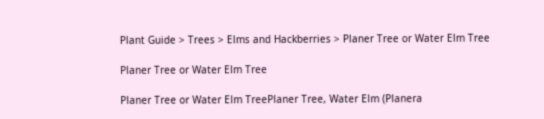Plant Guide > Trees > Elms and Hackberries > Planer Tree or Water Elm Tree

Planer Tree or Water Elm Tree

Planer Tree or Water Elm TreePlaner Tree, Water Elm (Planera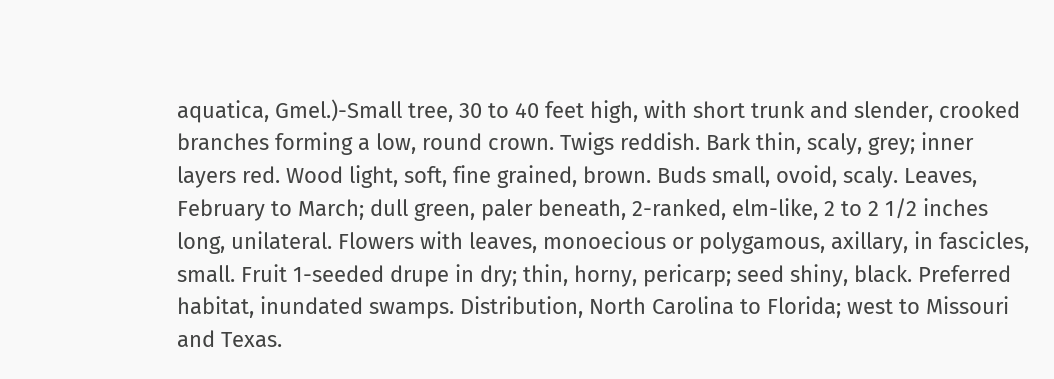aquatica, Gmel.)-Small tree, 30 to 40 feet high, with short trunk and slender, crooked branches forming a low, round crown. Twigs reddish. Bark thin, scaly, grey; inner layers red. Wood light, soft, fine grained, brown. Buds small, ovoid, scaly. Leaves, February to March; dull green, paler beneath, 2-ranked, elm-like, 2 to 2 1/2 inches long, unilateral. Flowers with leaves, monoecious or polygamous, axillary, in fascicles, small. Fruit 1-seeded drupe in dry; thin, horny, pericarp; seed shiny, black. Preferred habitat, inundated swamps. Distribution, North Carolina to Florida; west to Missouri and Texas.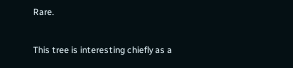Rare.

This tree is interesting chiefly as a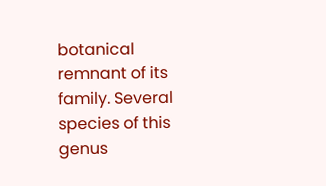botanical remnant of its family. Several species of this genus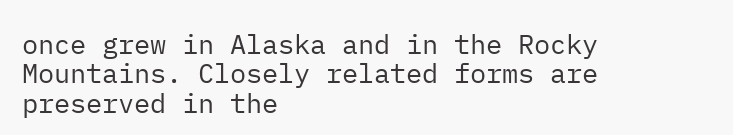once grew in Alaska and in the Rocky Mountains. Closely related forms are preserved in the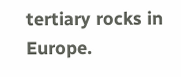tertiary rocks in Europe.